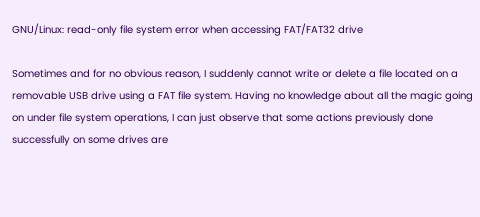GNU/Linux: read-only file system error when accessing FAT/FAT32 drive

Sometimes and for no obvious reason, I suddenly cannot write or delete a file located on a removable USB drive using a FAT file system. Having no knowledge about all the magic going on under file system operations, I can just observe that some actions previously done successfully on some drives are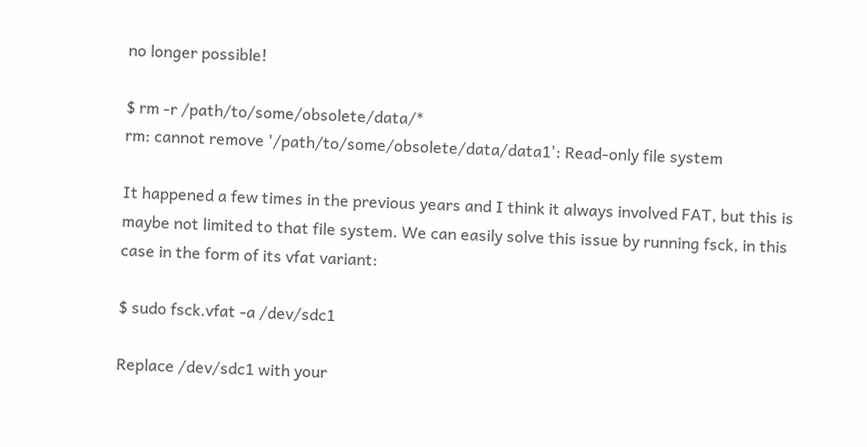no longer possible!

$ rm -r /path/to/some/obsolete/data/*
rm: cannot remove '/path/to/some/obsolete/data/data1': Read-only file system

It happened a few times in the previous years and I think it always involved FAT, but this is maybe not limited to that file system. We can easily solve this issue by running fsck, in this case in the form of its vfat variant:

$ sudo fsck.vfat -a /dev/sdc1

Replace /dev/sdc1 with your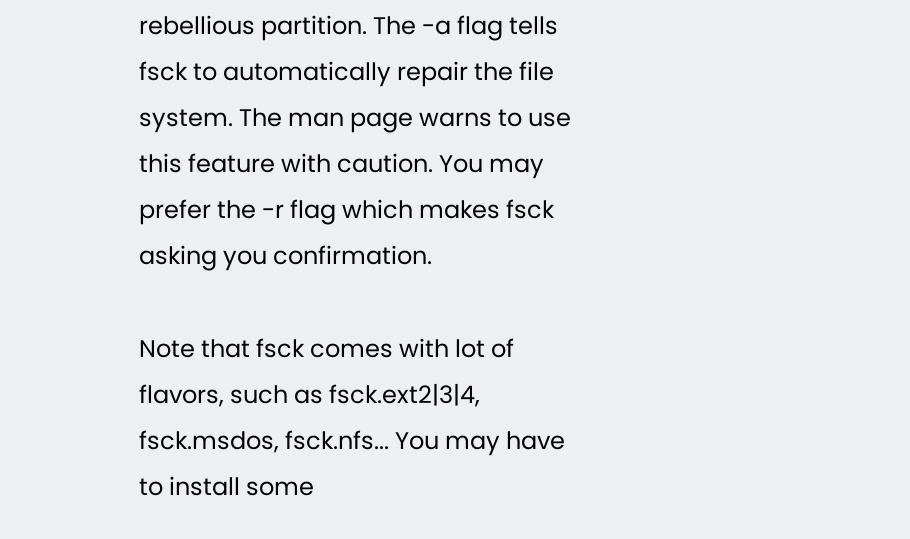rebellious partition. The -a flag tells fsck to automatically repair the file system. The man page warns to use this feature with caution. You may prefer the -r flag which makes fsck asking you confirmation.

Note that fsck comes with lot of flavors, such as fsck.ext2|3|4, fsck.msdos, fsck.nfs... You may have to install some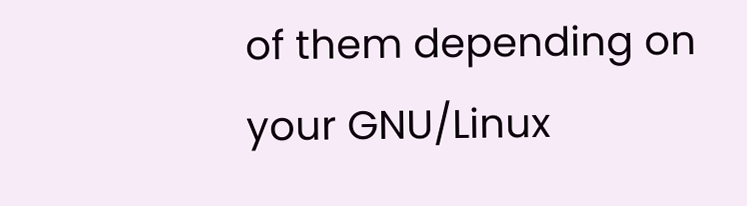of them depending on your GNU/Linux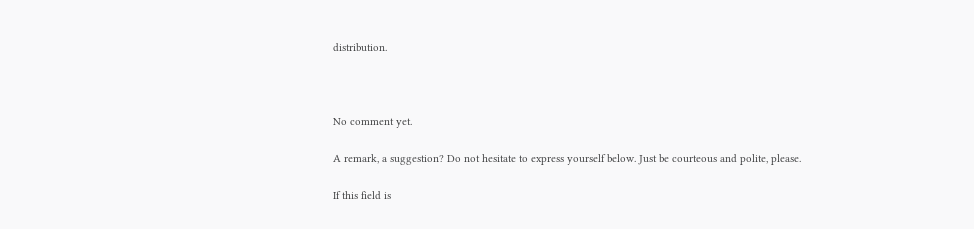distribution.



No comment yet.

A remark, a suggestion? Do not hesitate to express yourself below. Just be courteous and polite, please.

If this field is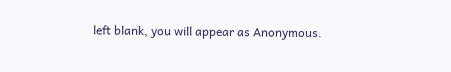left blank, you will appear as Anonymous.